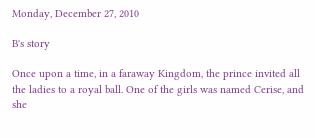Monday, December 27, 2010

B's story

Once upon a time, in a faraway Kingdom, the prince invited all the ladies to a royal ball. One of the girls was named Cerise, and she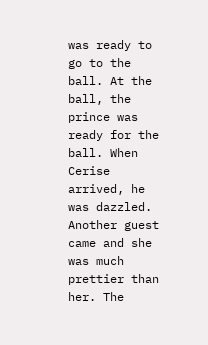was ready to go to the ball. At the ball, the prince was ready for the ball. When Cerise arrived, he was dazzled. Another guest came and she was much prettier than her. The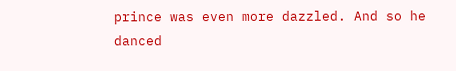prince was even more dazzled. And so he danced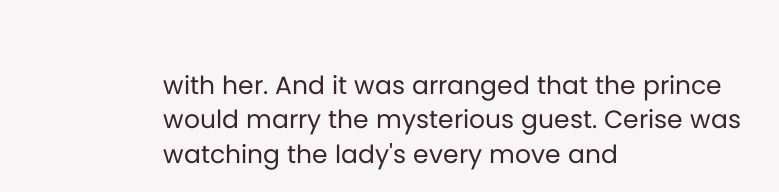with her. And it was arranged that the prince would marry the mysterious guest. Cerise was watching the lady's every move and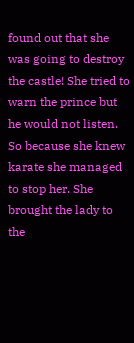found out that she was going to destroy the castle! She tried to warn the prince but he would not listen. So because she knew karate she managed to stop her. She brought the lady to the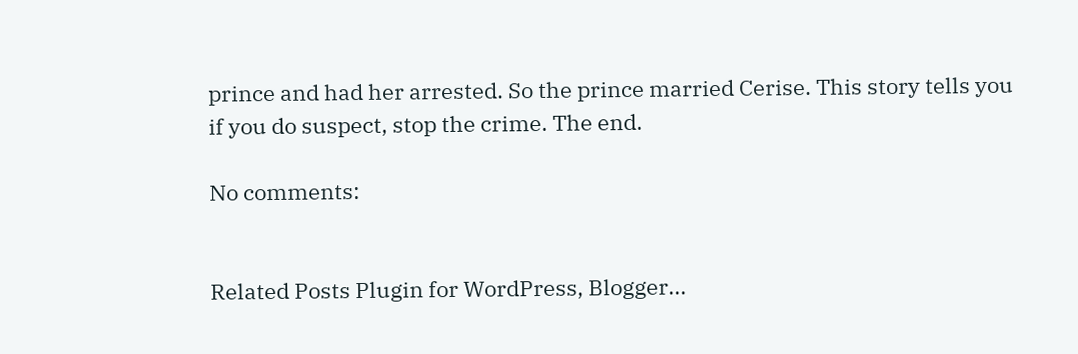prince and had her arrested. So the prince married Cerise. This story tells you if you do suspect, stop the crime. The end.

No comments:


Related Posts Plugin for WordPress, Blogger...